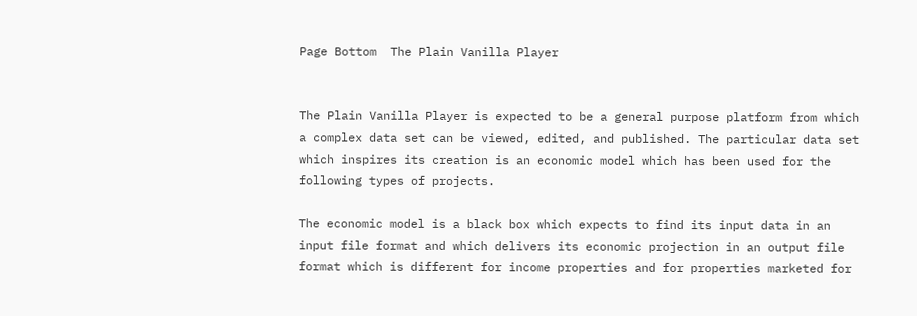Page Bottom  The Plain Vanilla Player


The Plain Vanilla Player is expected to be a general purpose platform from which a complex data set can be viewed, edited, and published. The particular data set which inspires its creation is an economic model which has been used for the following types of projects.

The economic model is a black box which expects to find its input data in an input file format and which delivers its economic projection in an output file format which is different for income properties and for properties marketed for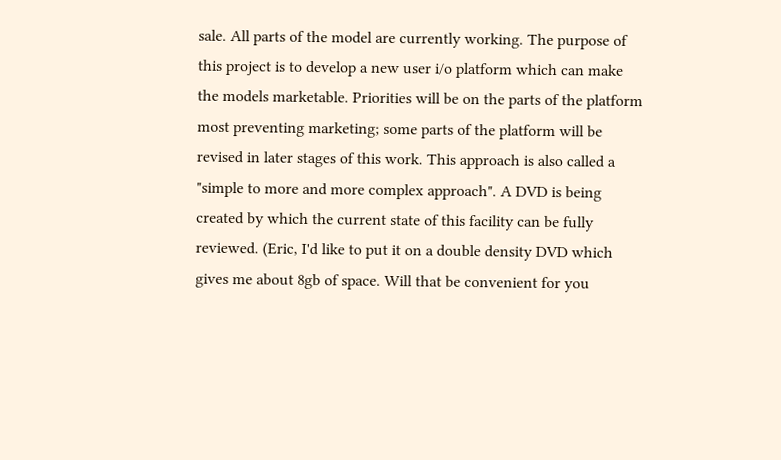sale. All parts of the model are currently working. The purpose of this project is to develop a new user i/o platform which can make the models marketable. Priorities will be on the parts of the platform most preventing marketing; some parts of the platform will be revised in later stages of this work. This approach is also called a "simple to more and more complex approach". A DVD is being created by which the current state of this facility can be fully reviewed. (Eric, I'd like to put it on a double density DVD which gives me about 8gb of space. Will that be convenient for you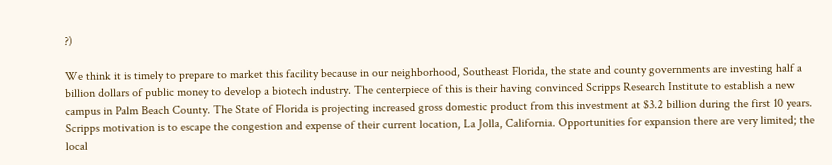?)

We think it is timely to prepare to market this facility because in our neighborhood, Southeast Florida, the state and county governments are investing half a billion dollars of public money to develop a biotech industry. The centerpiece of this is their having convinced Scripps Research Institute to establish a new campus in Palm Beach County. The State of Florida is projecting increased gross domestic product from this investment at $3.2 billion during the first 10 years. Scripps motivation is to escape the congestion and expense of their current location, La Jolla, California. Opportunities for expansion there are very limited; the local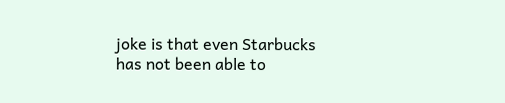joke is that even Starbucks has not been able to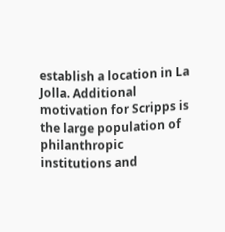establish a location in La Jolla. Additional motivation for Scripps is the large population of philanthropic institutions and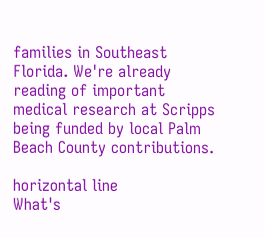families in Southeast Florida. We're already reading of important medical research at Scripps being funded by local Palm Beach County contributions.

horizontal line
What's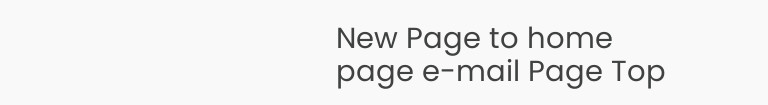New Page to home page e-mail Page Top